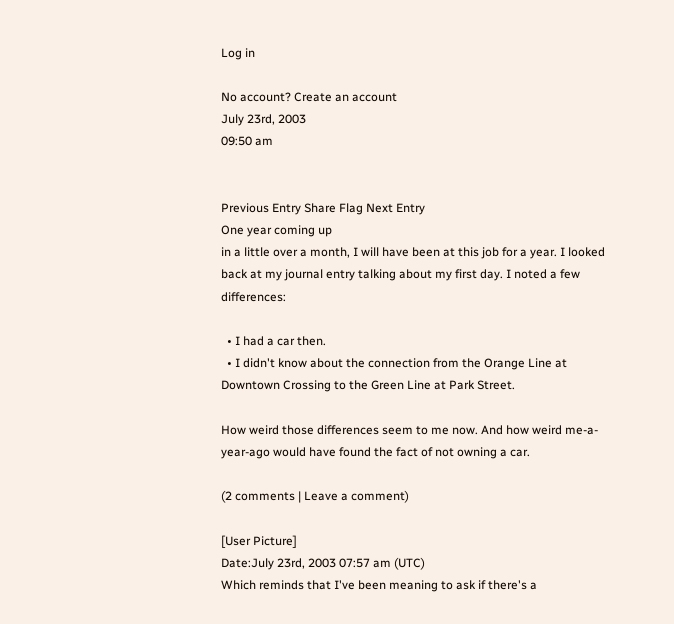Log in

No account? Create an account
July 23rd, 2003
09:50 am


Previous Entry Share Flag Next Entry
One year coming up
in a little over a month, I will have been at this job for a year. I looked back at my journal entry talking about my first day. I noted a few differences:

  • I had a car then.
  • I didn't know about the connection from the Orange Line at Downtown Crossing to the Green Line at Park Street.

How weird those differences seem to me now. And how weird me-a-year-ago would have found the fact of not owning a car.

(2 comments | Leave a comment)

[User Picture]
Date:July 23rd, 2003 07:57 am (UTC)
Which reminds that I've been meaning to ask if there's a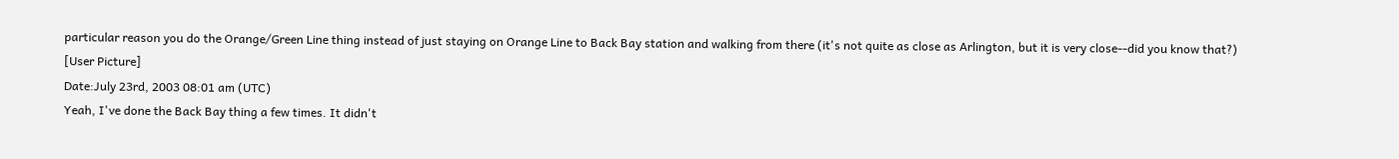particular reason you do the Orange/Green Line thing instead of just staying on Orange Line to Back Bay station and walking from there (it's not quite as close as Arlington, but it is very close--did you know that?)
[User Picture]
Date:July 23rd, 2003 08:01 am (UTC)
Yeah, I've done the Back Bay thing a few times. It didn't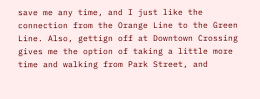save me any time, and I just like the connection from the Orange Line to the Green Line. Also, gettign off at Downtown Crossing gives me the option of taking a little more time and walking from Park Street, and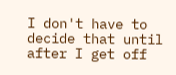I don't have to decide that until after I get off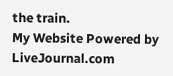the train.
My Website Powered by LiveJournal.com